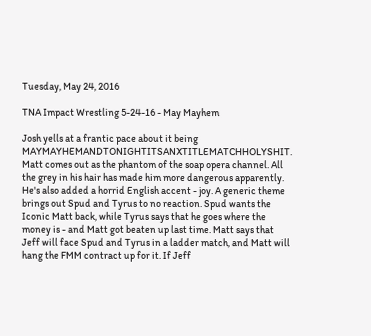Tuesday, May 24, 2016

TNA Impact Wrestling 5-24-16 - May Mayhem

Josh yells at a frantic pace about it being MAYMAYHEMANDTONIGHTITSANXTITLEMATCHHOLYSHIT. Matt comes out as the phantom of the soap opera channel. All the grey in his hair has made him more dangerous apparently. He's also added a horrid English accent - joy. A generic theme brings out Spud and Tyrus to no reaction. Spud wants the Iconic Matt back, while Tyrus says that he goes where the money is - and Matt got beaten up last time. Matt says that Jeff will face Spud and Tyrus in a ladder match, and Matt will hang the FMM contract up for it. If Jeff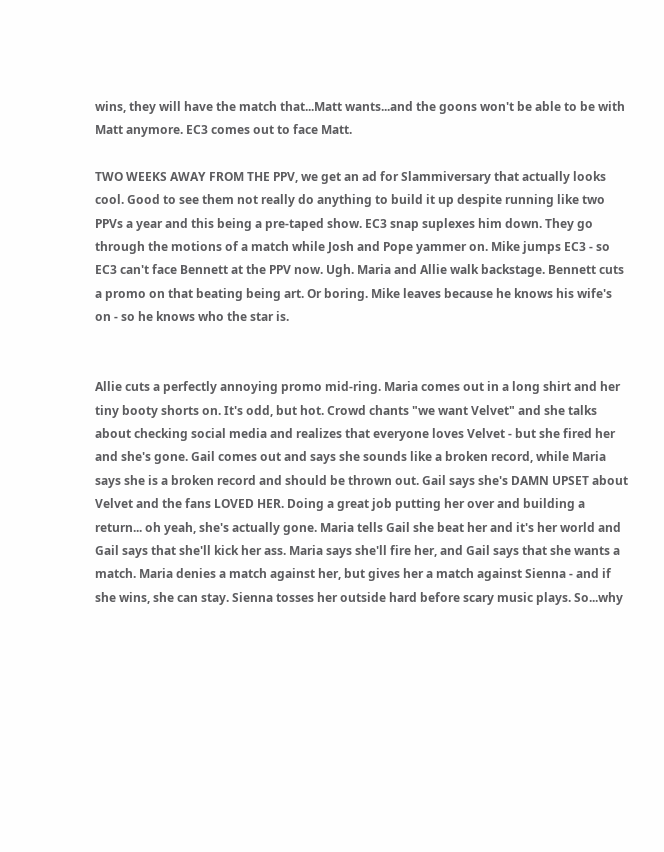wins, they will have the match that...Matt wants...and the goons won't be able to be with Matt anymore. EC3 comes out to face Matt.

TWO WEEKS AWAY FROM THE PPV, we get an ad for Slammiversary that actually looks cool. Good to see them not really do anything to build it up despite running like two PPVs a year and this being a pre-taped show. EC3 snap suplexes him down. They go through the motions of a match while Josh and Pope yammer on. Mike jumps EC3 - so EC3 can't face Bennett at the PPV now. Ugh. Maria and Allie walk backstage. Bennett cuts a promo on that beating being art. Or boring. Mike leaves because he knows his wife's on - so he knows who the star is.


Allie cuts a perfectly annoying promo mid-ring. Maria comes out in a long shirt and her tiny booty shorts on. It's odd, but hot. Crowd chants "we want Velvet" and she talks about checking social media and realizes that everyone loves Velvet - but she fired her and she's gone. Gail comes out and says she sounds like a broken record, while Maria says she is a broken record and should be thrown out. Gail says she's DAMN UPSET about Velvet and the fans LOVED HER. Doing a great job putting her over and building a return... oh yeah, she's actually gone. Maria tells Gail she beat her and it's her world and Gail says that she'll kick her ass. Maria says she'll fire her, and Gail says that she wants a match. Maria denies a match against her, but gives her a match against Sienna - and if she wins, she can stay. Sienna tosses her outside hard before scary music plays. So...why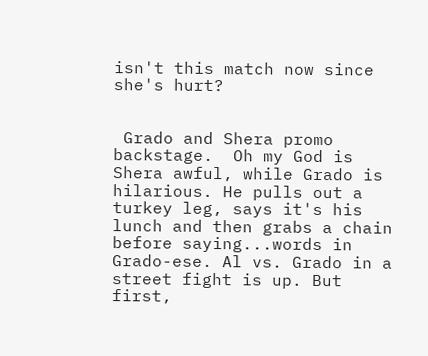isn't this match now since she's hurt?


 Grado and Shera promo backstage.  Oh my God is Shera awful, while Grado is hilarious. He pulls out a turkey leg, says it's his lunch and then grabs a chain before saying...words in Grado-ese. Al vs. Grado in a street fight is up. But first,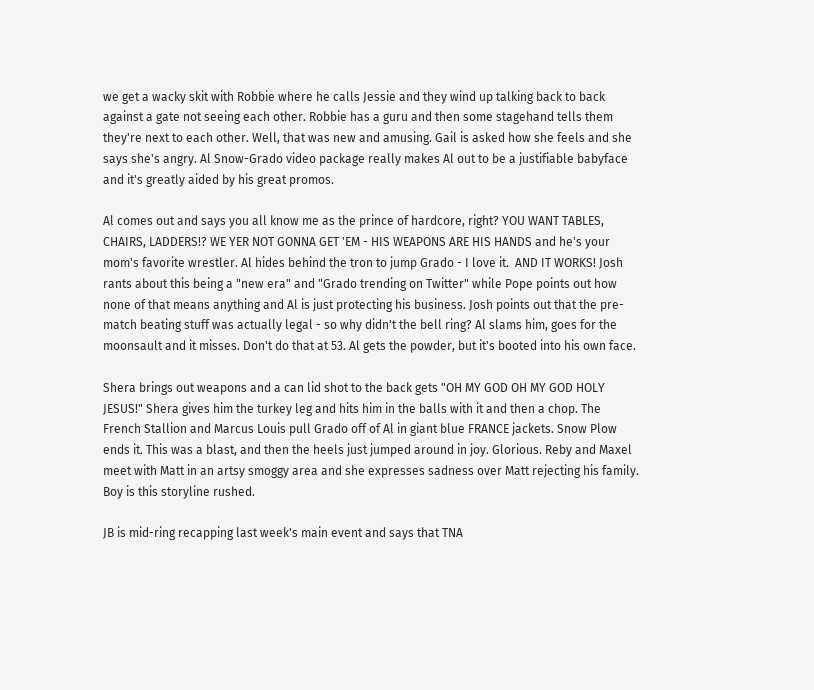we get a wacky skit with Robbie where he calls Jessie and they wind up talking back to back against a gate not seeing each other. Robbie has a guru and then some stagehand tells them they're next to each other. Well, that was new and amusing. Gail is asked how she feels and she says she's angry. Al Snow-Grado video package really makes Al out to be a justifiable babyface and it's greatly aided by his great promos.

Al comes out and says you all know me as the prince of hardcore, right? YOU WANT TABLES, CHAIRS, LADDERS!? WE YER NOT GONNA GET 'EM - HIS WEAPONS ARE HIS HANDS and he's your mom's favorite wrestler. Al hides behind the tron to jump Grado - I love it.  AND IT WORKS! Josh rants about this being a "new era" and "Grado trending on Twitter" while Pope points out how none of that means anything and Al is just protecting his business. Josh points out that the pre-match beating stuff was actually legal - so why didn't the bell ring? Al slams him, goes for the moonsault and it misses. Don't do that at 53. Al gets the powder, but it's booted into his own face.

Shera brings out weapons and a can lid shot to the back gets "OH MY GOD OH MY GOD HOLY JESUS!" Shera gives him the turkey leg and hits him in the balls with it and then a chop. The French Stallion and Marcus Louis pull Grado off of Al in giant blue FRANCE jackets. Snow Plow ends it. This was a blast, and then the heels just jumped around in joy. Glorious. Reby and Maxel meet with Matt in an artsy smoggy area and she expresses sadness over Matt rejecting his family. Boy is this storyline rushed.

JB is mid-ring recapping last week's main event and says that TNA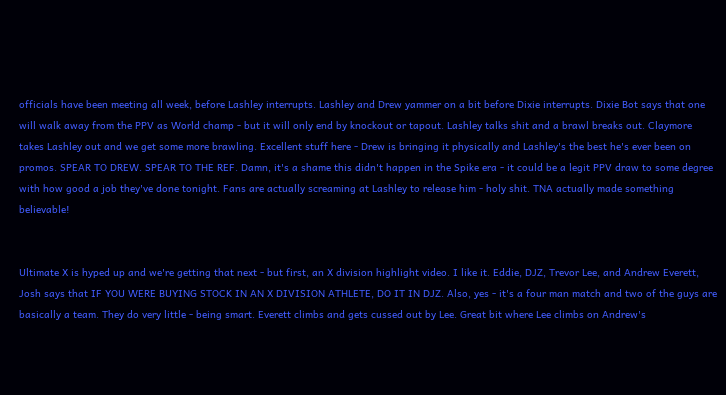officials have been meeting all week, before Lashley interrupts. Lashley and Drew yammer on a bit before Dixie interrupts. Dixie Bot says that one will walk away from the PPV as World champ - but it will only end by knockout or tapout. Lashley talks shit and a brawl breaks out. Claymore takes Lashley out and we get some more brawling. Excellent stuff here - Drew is bringing it physically and Lashley's the best he's ever been on promos. SPEAR TO DREW. SPEAR TO THE REF. Damn, it's a shame this didn't happen in the Spike era - it could be a legit PPV draw to some degree with how good a job they've done tonight. Fans are actually screaming at Lashley to release him - holy shit. TNA actually made something believable!


Ultimate X is hyped up and we're getting that next - but first, an X division highlight video. I like it. Eddie, DJZ, Trevor Lee, and Andrew Everett,  Josh says that IF YOU WERE BUYING STOCK IN AN X DIVISION ATHLETE, DO IT IN DJZ. Also, yes - it's a four man match and two of the guys are basically a team. They do very little - being smart. Everett climbs and gets cussed out by Lee. Great bit where Lee climbs on Andrew's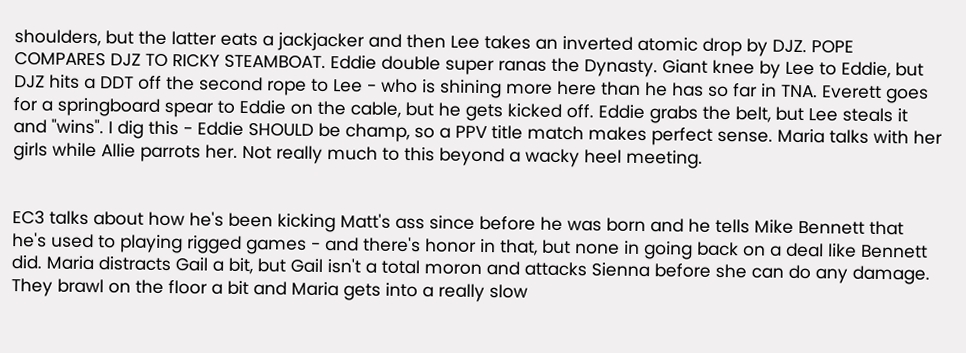shoulders, but the latter eats a jackjacker and then Lee takes an inverted atomic drop by DJZ. POPE COMPARES DJZ TO RICKY STEAMBOAT. Eddie double super ranas the Dynasty. Giant knee by Lee to Eddie, but DJZ hits a DDT off the second rope to Lee - who is shining more here than he has so far in TNA. Everett goes for a springboard spear to Eddie on the cable, but he gets kicked off. Eddie grabs the belt, but Lee steals it and "wins". I dig this - Eddie SHOULD be champ, so a PPV title match makes perfect sense. Maria talks with her girls while Allie parrots her. Not really much to this beyond a wacky heel meeting.


EC3 talks about how he's been kicking Matt's ass since before he was born and he tells Mike Bennett that he's used to playing rigged games - and there's honor in that, but none in going back on a deal like Bennett did. Maria distracts Gail a bit, but Gail isn't a total moron and attacks Sienna before she can do any damage. They brawl on the floor a bit and Maria gets into a really slow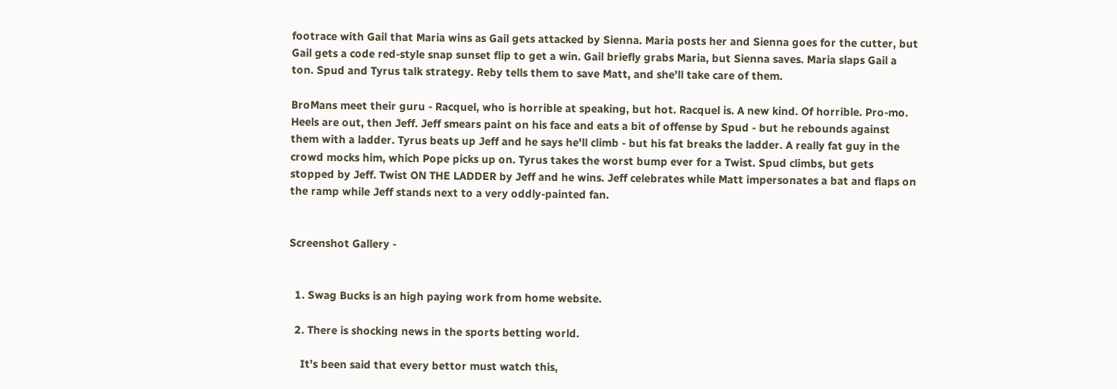footrace with Gail that Maria wins as Gail gets attacked by Sienna. Maria posts her and Sienna goes for the cutter, but Gail gets a code red-style snap sunset flip to get a win. Gail briefly grabs Maria, but Sienna saves. Maria slaps Gail a ton. Spud and Tyrus talk strategy. Reby tells them to save Matt, and she'll take care of them.

BroMans meet their guru - Racquel, who is horrible at speaking, but hot. Racquel is. A new kind. Of horrible. Pro-mo. Heels are out, then Jeff. Jeff smears paint on his face and eats a bit of offense by Spud - but he rebounds against them with a ladder. Tyrus beats up Jeff and he says he'll climb - but his fat breaks the ladder. A really fat guy in the crowd mocks him, which Pope picks up on. Tyrus takes the worst bump ever for a Twist. Spud climbs, but gets stopped by Jeff. Twist ON THE LADDER by Jeff and he wins. Jeff celebrates while Matt impersonates a bat and flaps on the ramp while Jeff stands next to a very oddly-painted fan.


Screenshot Gallery -


  1. Swag Bucks is an high paying work from home website.

  2. There is shocking news in the sports betting world.

    It's been said that every bettor must watch this,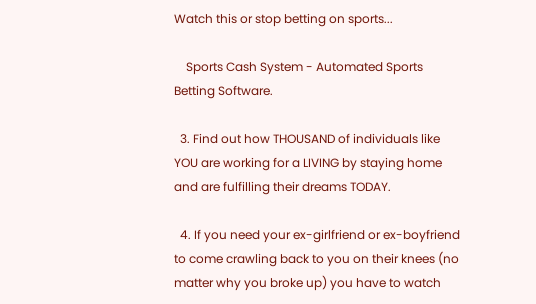Watch this or stop betting on sports...

    Sports Cash System - Automated Sports Betting Software.

  3. Find out how THOUSAND of individuals like YOU are working for a LIVING by staying home and are fulfilling their dreams TODAY.

  4. If you need your ex-girlfriend or ex-boyfriend to come crawling back to you on their knees (no matter why you broke up) you have to watch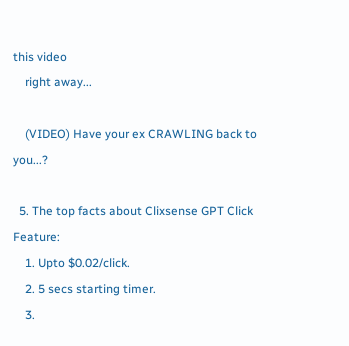this video
    right away...

    (VIDEO) Have your ex CRAWLING back to you...?

  5. The top facts about Clixsense GPT Click Feature:
    1. Upto $0.02/click.
    2. 5 secs starting timer.
    3.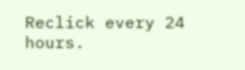Reclick every 24 hours.